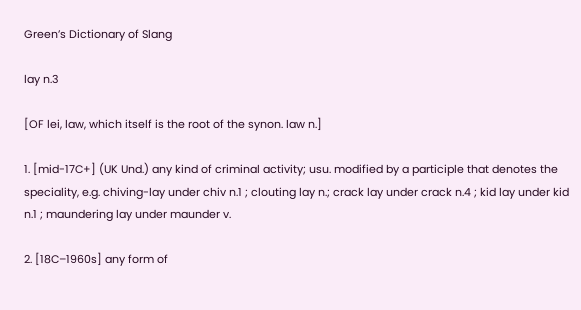Green’s Dictionary of Slang

lay n.3

[OF lei, law, which itself is the root of the synon. law n.]

1. [mid-17C+] (UK Und.) any kind of criminal activity; usu. modified by a participle that denotes the speciality, e.g. chiving-lay under chiv n.1 ; clouting lay n.; crack lay under crack n.4 ; kid lay under kid n.1 ; maundering lay under maunder v.

2. [18C–1960s] any form of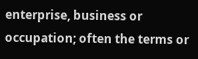enterprise, business or occupation; often the terms or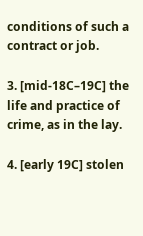conditions of such a contract or job.

3. [mid-18C–19C] the life and practice of crime, as in the lay.

4. [early 19C] stolen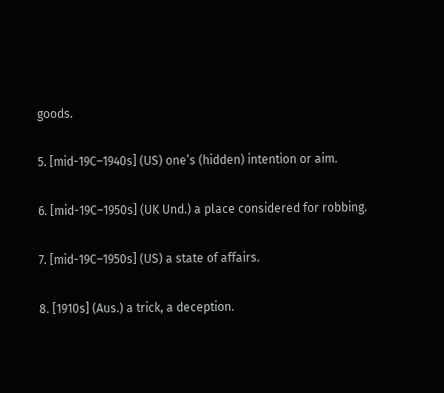goods.

5. [mid-19C–1940s] (US) one’s (hidden) intention or aim.

6. [mid-19C–1950s] (UK Und.) a place considered for robbing.

7. [mid-19C–1950s] (US) a state of affairs.

8. [1910s] (Aus.) a trick, a deception.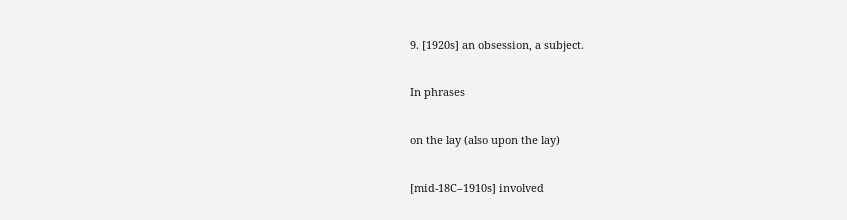9. [1920s] an obsession, a subject.

In phrases

on the lay (also upon the lay)

[mid-18C–1910s] involved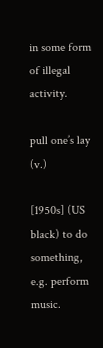in some form of illegal activity.

pull one’s lay (v.)

[1950s] (US black) to do something, e.g. perform music.